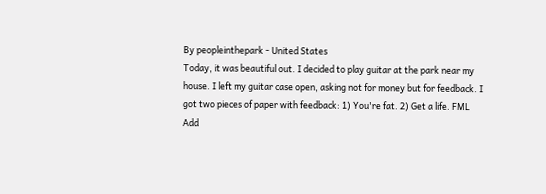By peopleinthepark - United States
Today, it was beautiful out. I decided to play guitar at the park near my house. I left my guitar case open, asking not for money but for feedback. I got two pieces of paper with feedback: 1) You're fat. 2) Get a life. FML
Add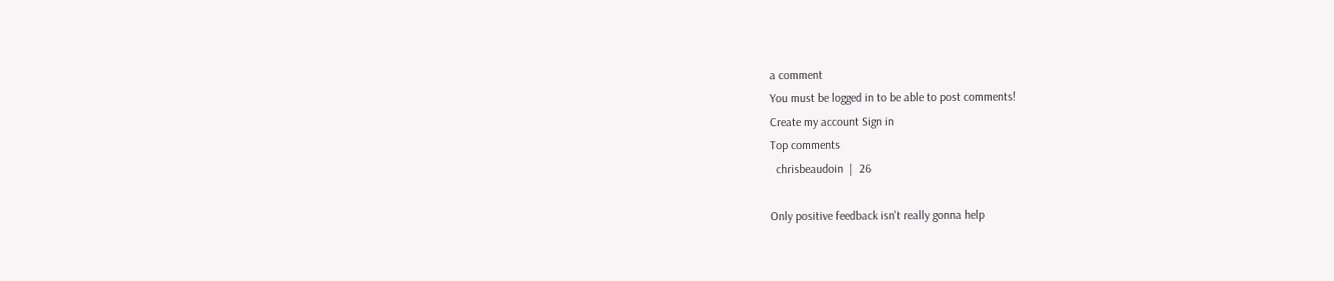a comment
You must be logged in to be able to post comments!
Create my account Sign in
Top comments
  chrisbeaudoin  |  26

Only positive feedback isn't really gonna help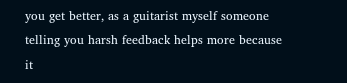you get better, as a guitarist myself someone telling you harsh feedback helps more because it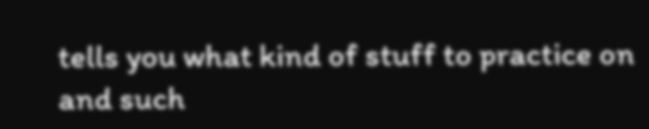tells you what kind of stuff to practice on and such